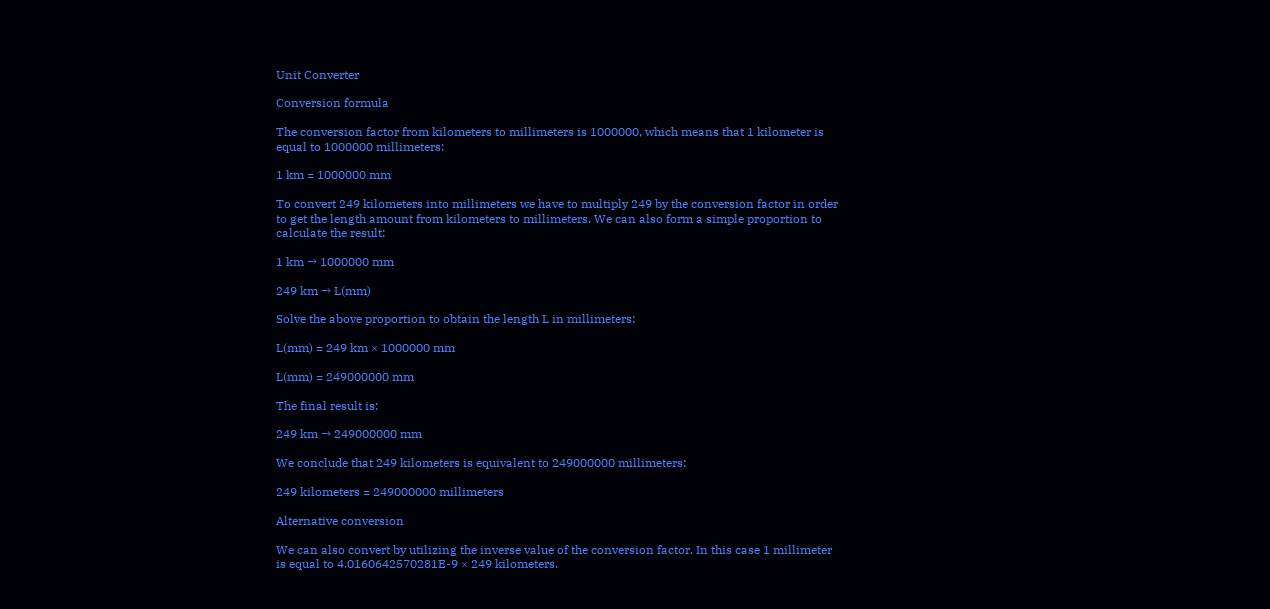Unit Converter

Conversion formula

The conversion factor from kilometers to millimeters is 1000000, which means that 1 kilometer is equal to 1000000 millimeters:

1 km = 1000000 mm

To convert 249 kilometers into millimeters we have to multiply 249 by the conversion factor in order to get the length amount from kilometers to millimeters. We can also form a simple proportion to calculate the result:

1 km → 1000000 mm

249 km → L(mm)

Solve the above proportion to obtain the length L in millimeters:

L(mm) = 249 km × 1000000 mm

L(mm) = 249000000 mm

The final result is:

249 km → 249000000 mm

We conclude that 249 kilometers is equivalent to 249000000 millimeters:

249 kilometers = 249000000 millimeters

Alternative conversion

We can also convert by utilizing the inverse value of the conversion factor. In this case 1 millimeter is equal to 4.0160642570281E-9 × 249 kilometers.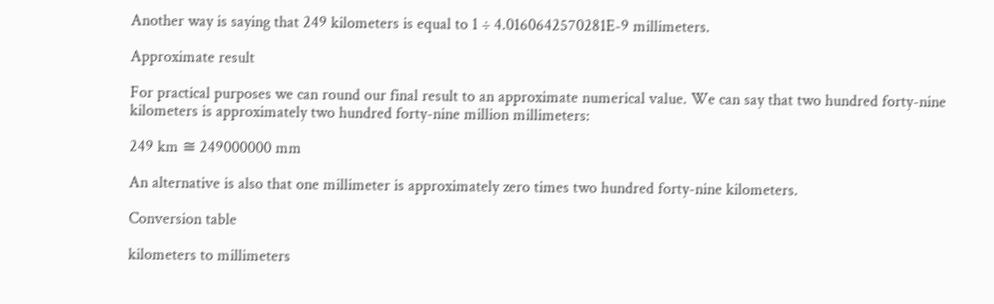Another way is saying that 249 kilometers is equal to 1 ÷ 4.0160642570281E-9 millimeters.

Approximate result

For practical purposes we can round our final result to an approximate numerical value. We can say that two hundred forty-nine kilometers is approximately two hundred forty-nine million millimeters:

249 km ≅ 249000000 mm

An alternative is also that one millimeter is approximately zero times two hundred forty-nine kilometers.

Conversion table

kilometers to millimeters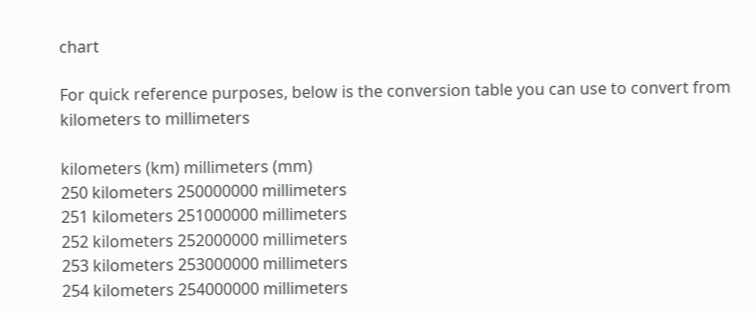chart

For quick reference purposes, below is the conversion table you can use to convert from kilometers to millimeters

kilometers (km) millimeters (mm)
250 kilometers 250000000 millimeters
251 kilometers 251000000 millimeters
252 kilometers 252000000 millimeters
253 kilometers 253000000 millimeters
254 kilometers 254000000 millimeters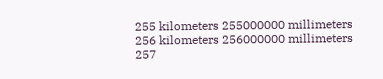255 kilometers 255000000 millimeters
256 kilometers 256000000 millimeters
257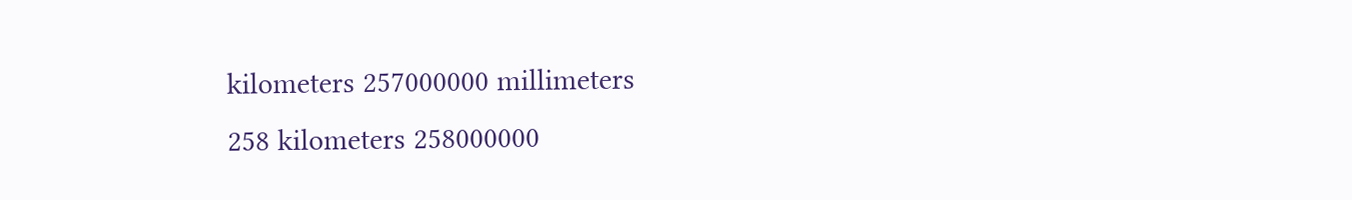kilometers 257000000 millimeters
258 kilometers 258000000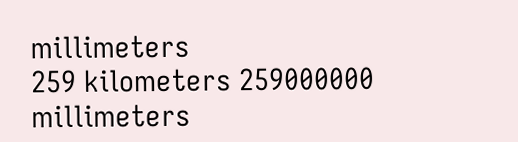millimeters
259 kilometers 259000000 millimeters